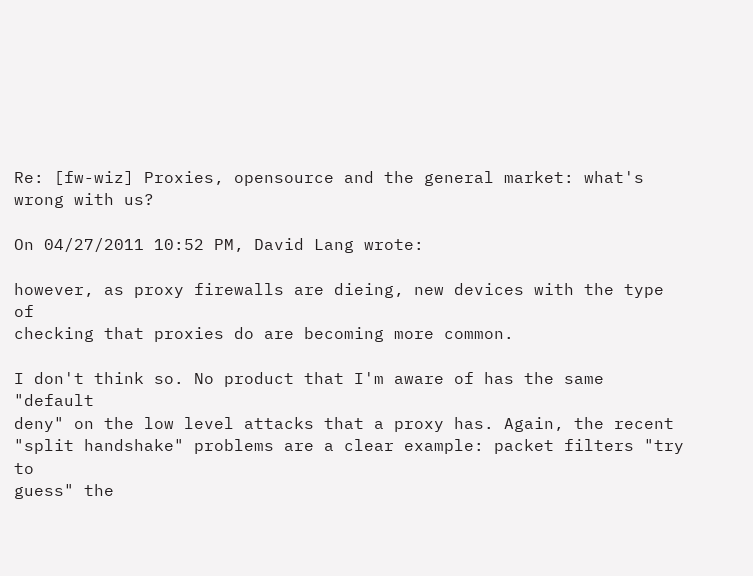Re: [fw-wiz] Proxies, opensource and the general market: what's wrong with us?

On 04/27/2011 10:52 PM, David Lang wrote:

however, as proxy firewalls are dieing, new devices with the type of
checking that proxies do are becoming more common.

I don't think so. No product that I'm aware of has the same "default
deny" on the low level attacks that a proxy has. Again, the recent
"split handshake" problems are a clear example: packet filters "try to
guess" the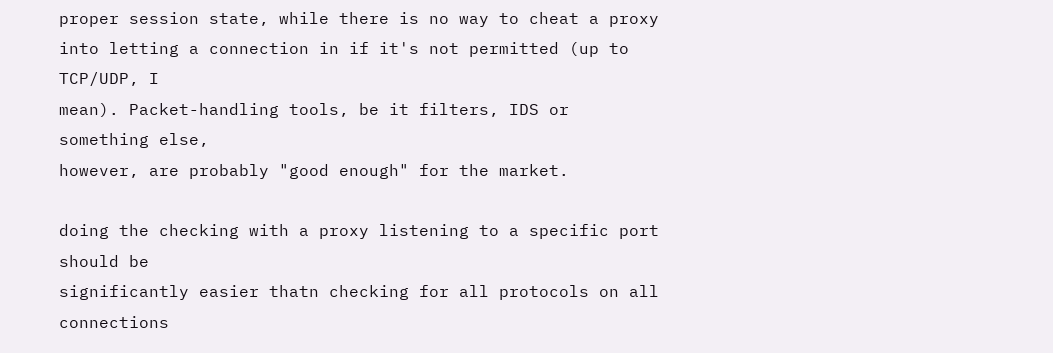proper session state, while there is no way to cheat a proxy
into letting a connection in if it's not permitted (up to TCP/UDP, I
mean). Packet-handling tools, be it filters, IDS or something else,
however, are probably "good enough" for the market.

doing the checking with a proxy listening to a specific port should be
significantly easier thatn checking for all protocols on all connections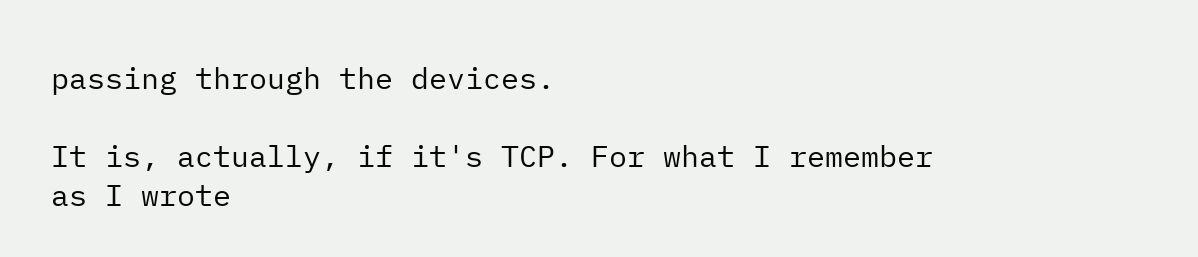passing through the devices.

It is, actually, if it's TCP. For what I remember as I wrote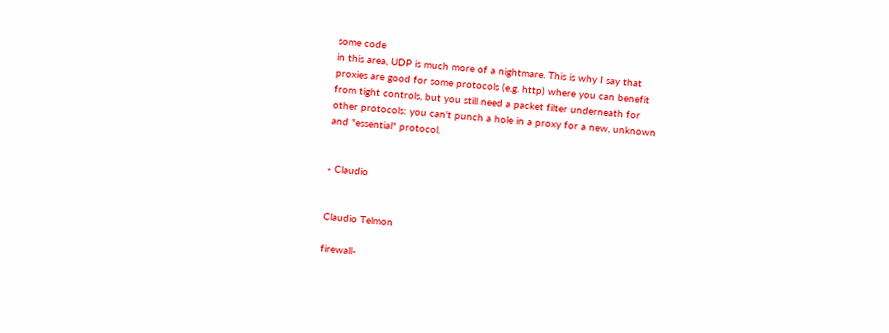some code
in this area, UDP is much more of a nightmare. This is why I say that
proxies are good for some protocols (e.g. http) where you can benefit
from tight controls, but you still need a packet filter underneath for
other protocols: you can't punch a hole in a proxy for a new, unknown
and "essential" protocol.


- Claudio


Claudio Telmon

firewall-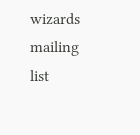wizards mailing list